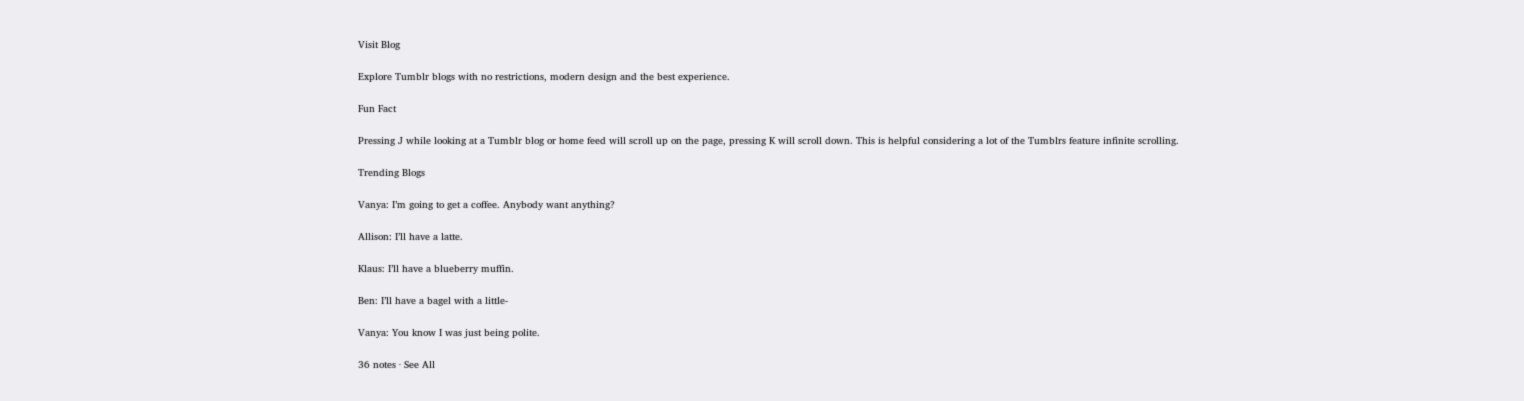Visit Blog

Explore Tumblr blogs with no restrictions, modern design and the best experience.

Fun Fact

Pressing J while looking at a Tumblr blog or home feed will scroll up on the page, pressing K will scroll down. This is helpful considering a lot of the Tumblrs feature infinite scrolling.

Trending Blogs

Vanya: I’m going to get a coffee. Anybody want anything?

Allison: I’ll have a latte.

Klaus: I’ll have a blueberry muffin.

Ben: I’ll have a bagel with a little-

Vanya: You know I was just being polite.

36 notes · See All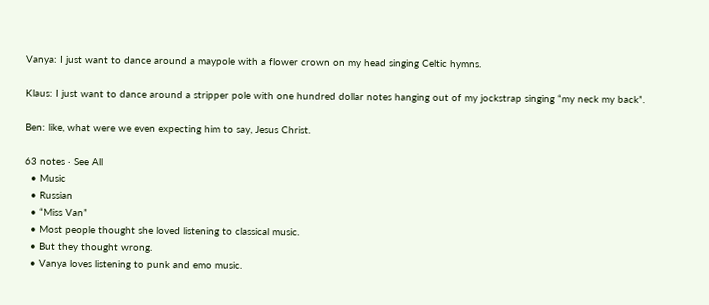Vanya: I just want to dance around a maypole with a flower crown on my head singing Celtic hymns.

Klaus: I just want to dance around a stripper pole with one hundred dollar notes hanging out of my jockstrap singing “my neck my back”.

Ben: like, what were we even expecting him to say, Jesus Christ.

63 notes · See All
  • Music
  • Russian
  • “Miss Van”
  • Most people thought she loved listening to classical music.
  • But they thought wrong.
  • Vanya loves listening to punk and emo music.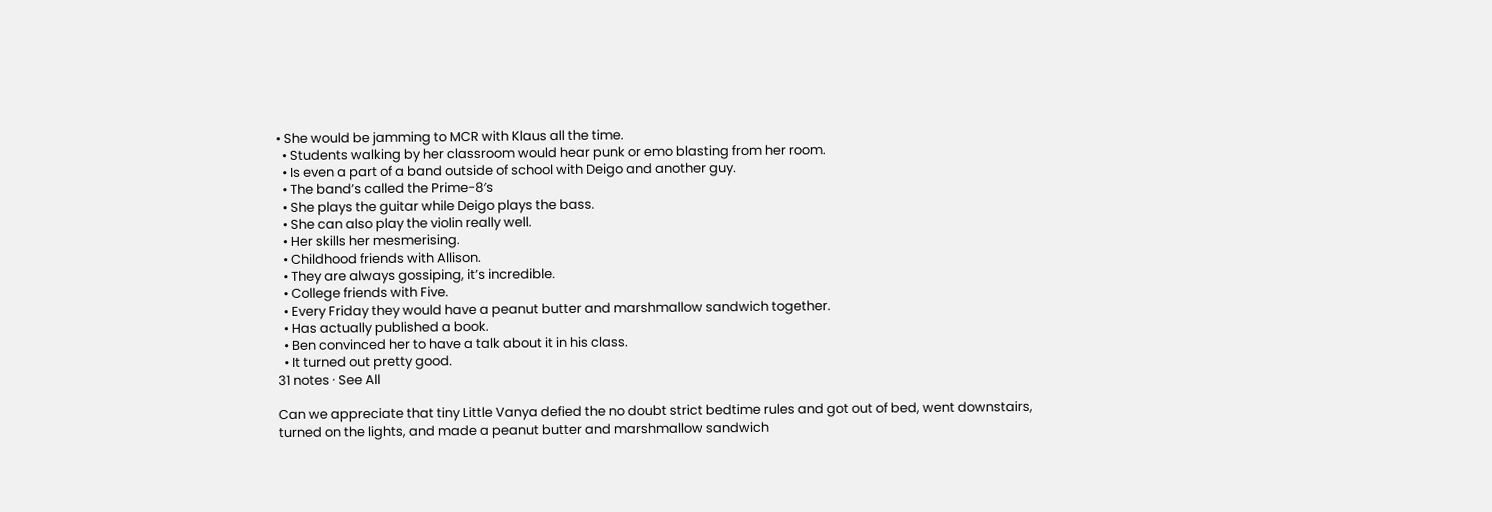• She would be jamming to MCR with Klaus all the time.
  • Students walking by her classroom would hear punk or emo blasting from her room.
  • Is even a part of a band outside of school with Deigo and another guy.
  • The band’s called the Prime-8′s
  • She plays the guitar while Deigo plays the bass.
  • She can also play the violin really well.
  • Her skills her mesmerising.
  • Childhood friends with Allison.
  • They are always gossiping, it’s incredible.
  • College friends with Five.
  • Every Friday they would have a peanut butter and marshmallow sandwich together.
  • Has actually published a book.
  • Ben convinced her to have a talk about it in his class.
  • It turned out pretty good.
31 notes · See All

Can we appreciate that tiny Little Vanya defied the no doubt strict bedtime rules and got out of bed, went downstairs, turned on the lights, and made a peanut butter and marshmallow sandwich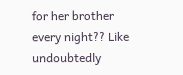for her brother every night?? Like undoubtedly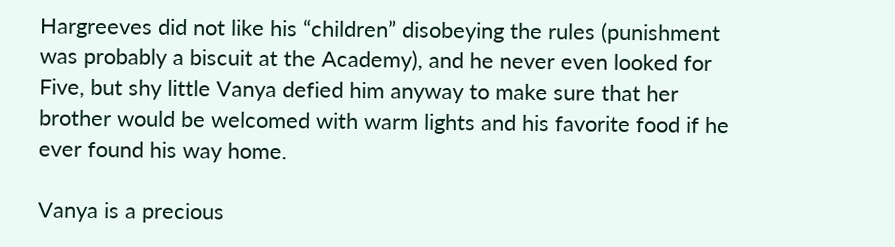Hargreeves did not like his “children” disobeying the rules (punishment was probably a biscuit at the Academy), and he never even looked for Five, but shy little Vanya defied him anyway to make sure that her brother would be welcomed with warm lights and his favorite food if he ever found his way home.

Vanya is a precious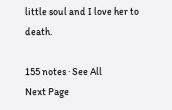little soul and I love her to death.

155 notes · See All
Next Page